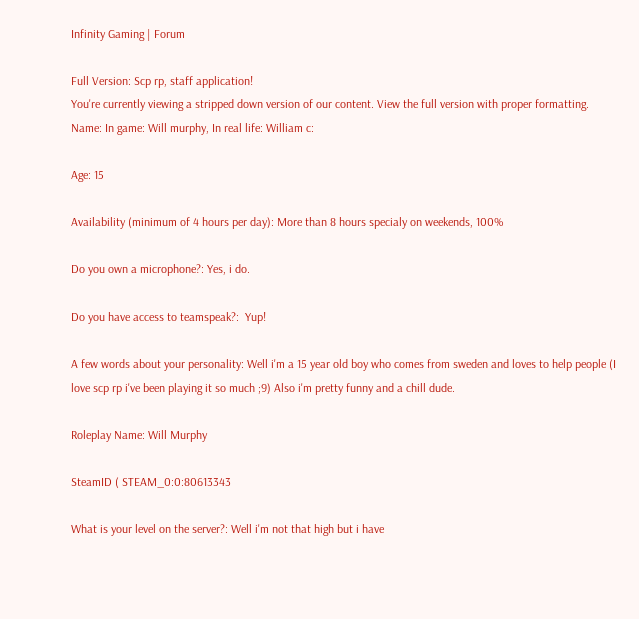Infinity Gaming | Forum

Full Version: Scp rp, staff application!
You're currently viewing a stripped down version of our content. View the full version with proper formatting.
Name: In game: Will murphy, In real life: William c:

Age: 15

Availability (minimum of 4 hours per day): More than 8 hours specialy on weekends, 100%

Do you own a microphone?: Yes, i do.

Do you have access to teamspeak?:  Yup!

A few words about your personality: Well i'm a 15 year old boy who comes from sweden and loves to help people (I love scp rp i've been playing it so much ;9) Also i'm pretty funny and a chill dude.

Roleplay Name: Will Murphy

SteamID ( STEAM_0:0:80613343

What is your level on the server?: Well i'm not that high but i have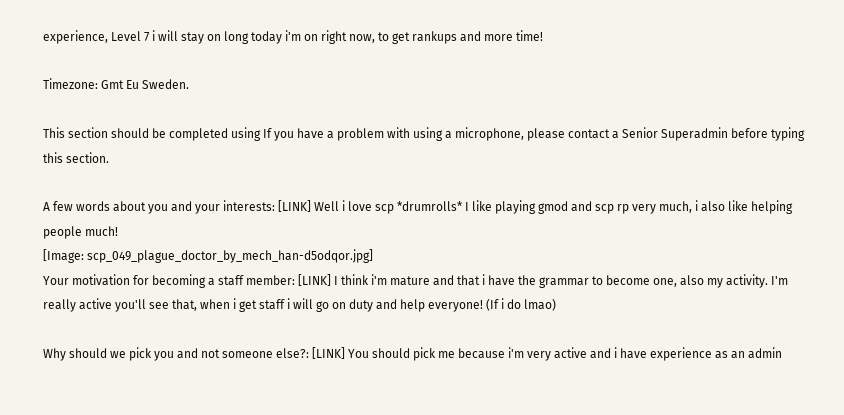experience, Level 7 i will stay on long today i'm on right now, to get rankups and more time!

Timezone: Gmt Eu Sweden.

This section should be completed using If you have a problem with using a microphone, please contact a Senior Superadmin before typing this section.

A few words about you and your interests: [LINK] Well i love scp *drumrolls* I like playing gmod and scp rp very much, i also like helping people much!
[Image: scp_049_plague_doctor_by_mech_han-d5odqor.jpg]
Your motivation for becoming a staff member: [LINK] I think i'm mature and that i have the grammar to become one, also my activity. I'm really active you'll see that, when i get staff i will go on duty and help everyone! (If i do lmao)

Why should we pick you and not someone else?: [LINK] You should pick me because i'm very active and i have experience as an admin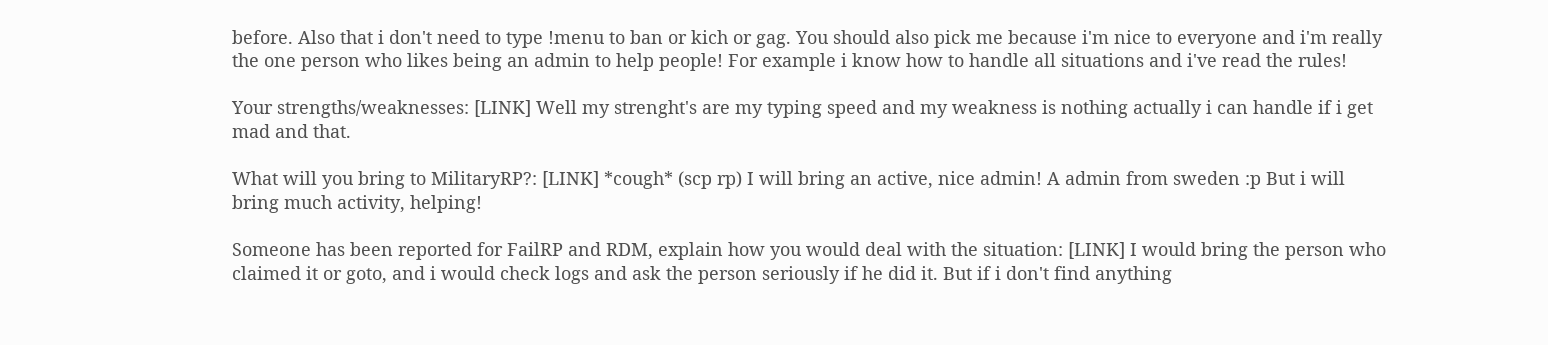before. Also that i don't need to type !menu to ban or kich or gag. You should also pick me because i'm nice to everyone and i'm really the one person who likes being an admin to help people! For example i know how to handle all situations and i've read the rules!

Your strengths/weaknesses: [LINK] Well my strenght's are my typing speed and my weakness is nothing actually i can handle if i get mad and that.

What will you bring to MilitaryRP?: [LINK] *cough* (scp rp) I will bring an active, nice admin! A admin from sweden :p But i will bring much activity, helping!

Someone has been reported for FailRP and RDM, explain how you would deal with the situation: [LINK] I would bring the person who claimed it or goto, and i would check logs and ask the person seriously if he did it. But if i don't find anything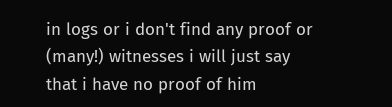in logs or i don't find any proof or (many!) witnesses i will just say that i have no proof of him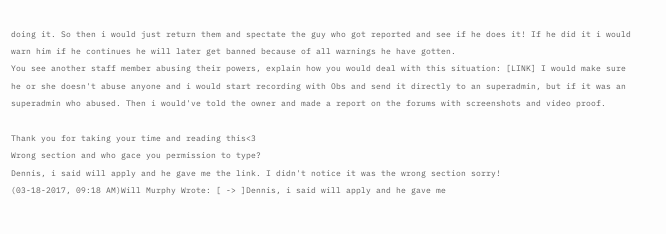doing it. So then i would just return them and spectate the guy who got reported and see if he does it! If he did it i would warn him if he continues he will later get banned because of all warnings he have gotten.
You see another staff member abusing their powers, explain how you would deal with this situation: [LINK] I would make sure he or she doesn't abuse anyone and i would start recording with Obs and send it directly to an superadmin, but if it was an superadmin who abused. Then i would've told the owner and made a report on the forums with screenshots and video proof.

Thank you for taking your time and reading this<3
Wrong section and who gace you permission to type?
Dennis, i said will apply and he gave me the link. I didn't notice it was the wrong section sorry!
(03-18-2017, 09:18 AM)Will Murphy Wrote: [ -> ]Dennis, i said will apply and he gave me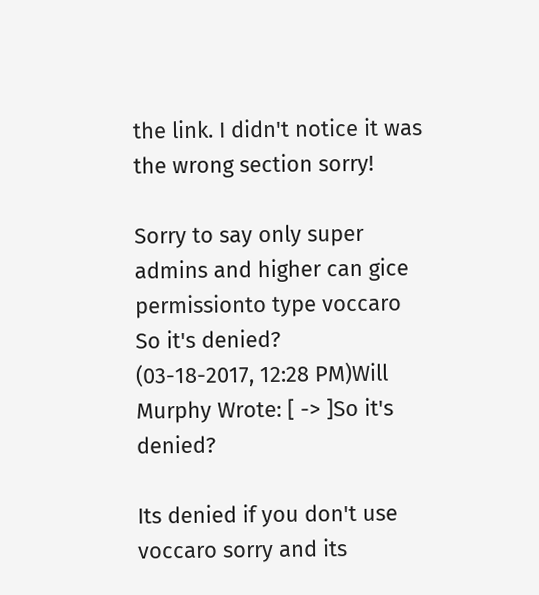the link. I didn't notice it was the wrong section sorry!

Sorry to say only super admins and higher can gice permissionto type voccaro
So it's denied?
(03-18-2017, 12:28 PM)Will Murphy Wrote: [ -> ]So it's denied?

Its denied if you don't use voccaro sorry and its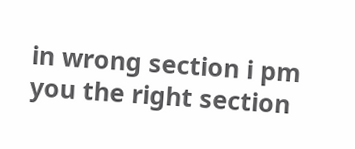in wrong section i pm you the right section